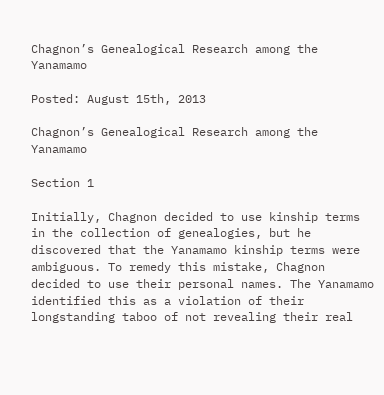Chagnon’s Genealogical Research among the Yanamamo

Posted: August 15th, 2013

Chagnon’s Genealogical Research among the Yanamamo

Section 1

Initially, Chagnon decided to use kinship terms in the collection of genealogies, but he discovered that the Yanamamo kinship terms were ambiguous. To remedy this mistake, Chagnon decided to use their personal names. The Yanamamo identified this as a violation of their longstanding taboo of not revealing their real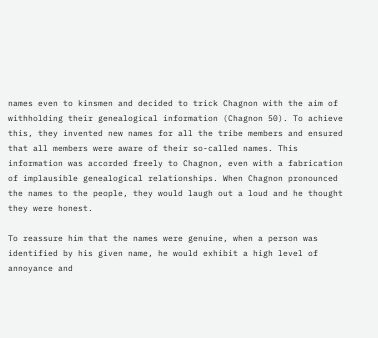names even to kinsmen and decided to trick Chagnon with the aim of withholding their genealogical information (Chagnon 50). To achieve this, they invented new names for all the tribe members and ensured that all members were aware of their so-called names. This information was accorded freely to Chagnon, even with a fabrication of implausible genealogical relationships. When Chagnon pronounced the names to the people, they would laugh out a loud and he thought they were honest.

To reassure him that the names were genuine, when a person was identified by his given name, he would exhibit a high level of annoyance and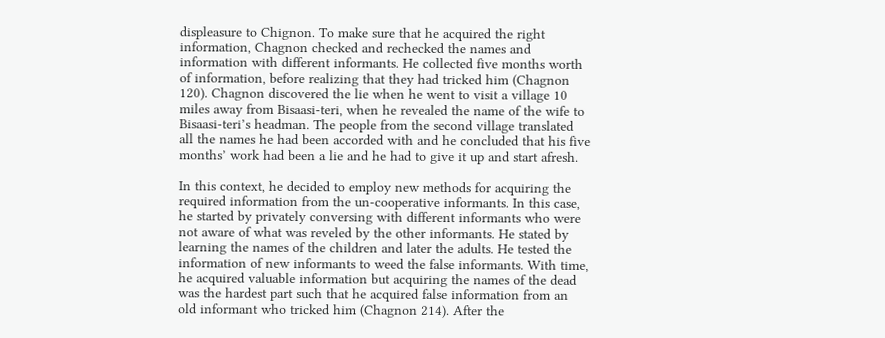displeasure to Chignon. To make sure that he acquired the right information, Chagnon checked and rechecked the names and information with different informants. He collected five months worth of information, before realizing that they had tricked him (Chagnon 120). Chagnon discovered the lie when he went to visit a village 10 miles away from Bisaasi-teri, when he revealed the name of the wife to Bisaasi-teri’s headman. The people from the second village translated all the names he had been accorded with and he concluded that his five months’ work had been a lie and he had to give it up and start afresh.

In this context, he decided to employ new methods for acquiring the required information from the un-cooperative informants. In this case, he started by privately conversing with different informants who were not aware of what was reveled by the other informants. He stated by learning the names of the children and later the adults. He tested the information of new informants to weed the false informants. With time, he acquired valuable information but acquiring the names of the dead was the hardest part such that he acquired false information from an old informant who tricked him (Chagnon 214). After the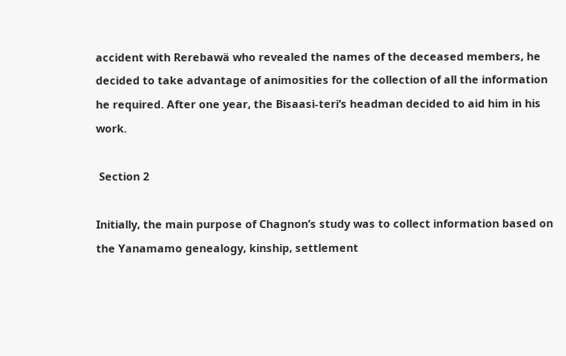accident with Rerebawä who revealed the names of the deceased members, he decided to take advantage of animosities for the collection of all the information he required. After one year, the Bisaasi-teri’s headman decided to aid him in his work.

 Section 2

Initially, the main purpose of Chagnon’s study was to collect information based on the Yanamamo genealogy, kinship, settlement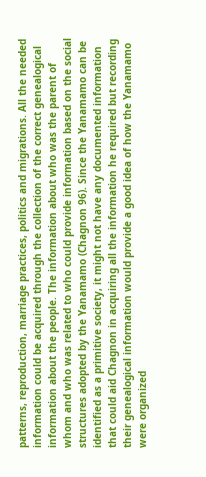patterns, reproduction, marriage practices, politics and migrations. All the needed information could be acquired through the collection of the correct genealogical information about the people. The information about who was the parent of whom and who was related to who could provide information based on the social structures adopted by the Yanamamo (Chagnon 96). Since the Yanamamo can be identified as a primitive society, it might not have any documented information that could aid Chagnon in acquiring all the information he required but recording their genealogical information would provide a good idea of how the Yanamamo were organized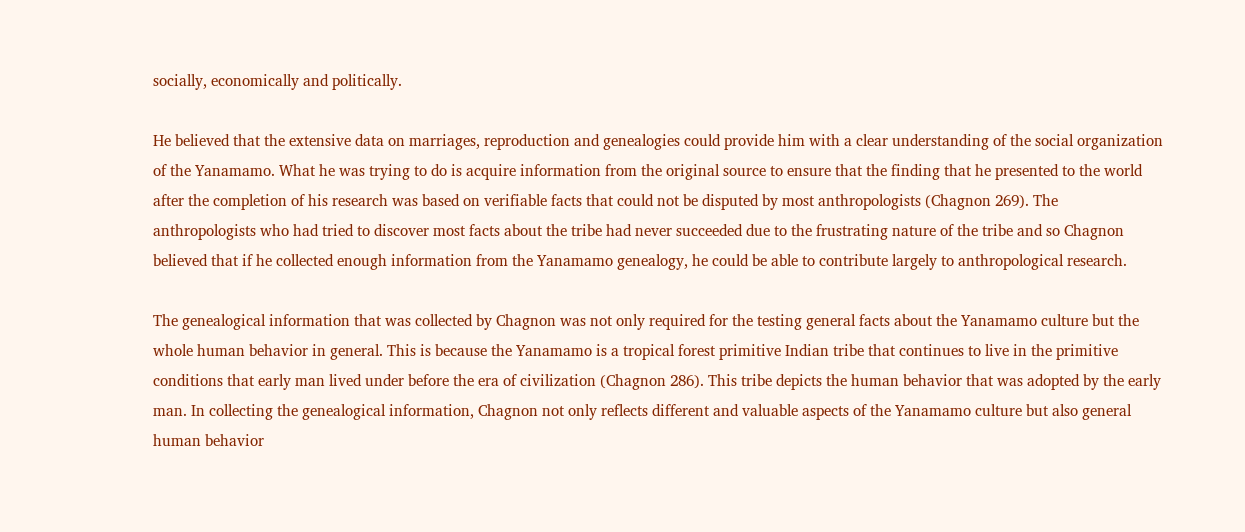socially, economically and politically.

He believed that the extensive data on marriages, reproduction and genealogies could provide him with a clear understanding of the social organization of the Yanamamo. What he was trying to do is acquire information from the original source to ensure that the finding that he presented to the world after the completion of his research was based on verifiable facts that could not be disputed by most anthropologists (Chagnon 269). The anthropologists who had tried to discover most facts about the tribe had never succeeded due to the frustrating nature of the tribe and so Chagnon believed that if he collected enough information from the Yanamamo genealogy, he could be able to contribute largely to anthropological research.

The genealogical information that was collected by Chagnon was not only required for the testing general facts about the Yanamamo culture but the whole human behavior in general. This is because the Yanamamo is a tropical forest primitive Indian tribe that continues to live in the primitive conditions that early man lived under before the era of civilization (Chagnon 286). This tribe depicts the human behavior that was adopted by the early man. In collecting the genealogical information, Chagnon not only reflects different and valuable aspects of the Yanamamo culture but also general human behavior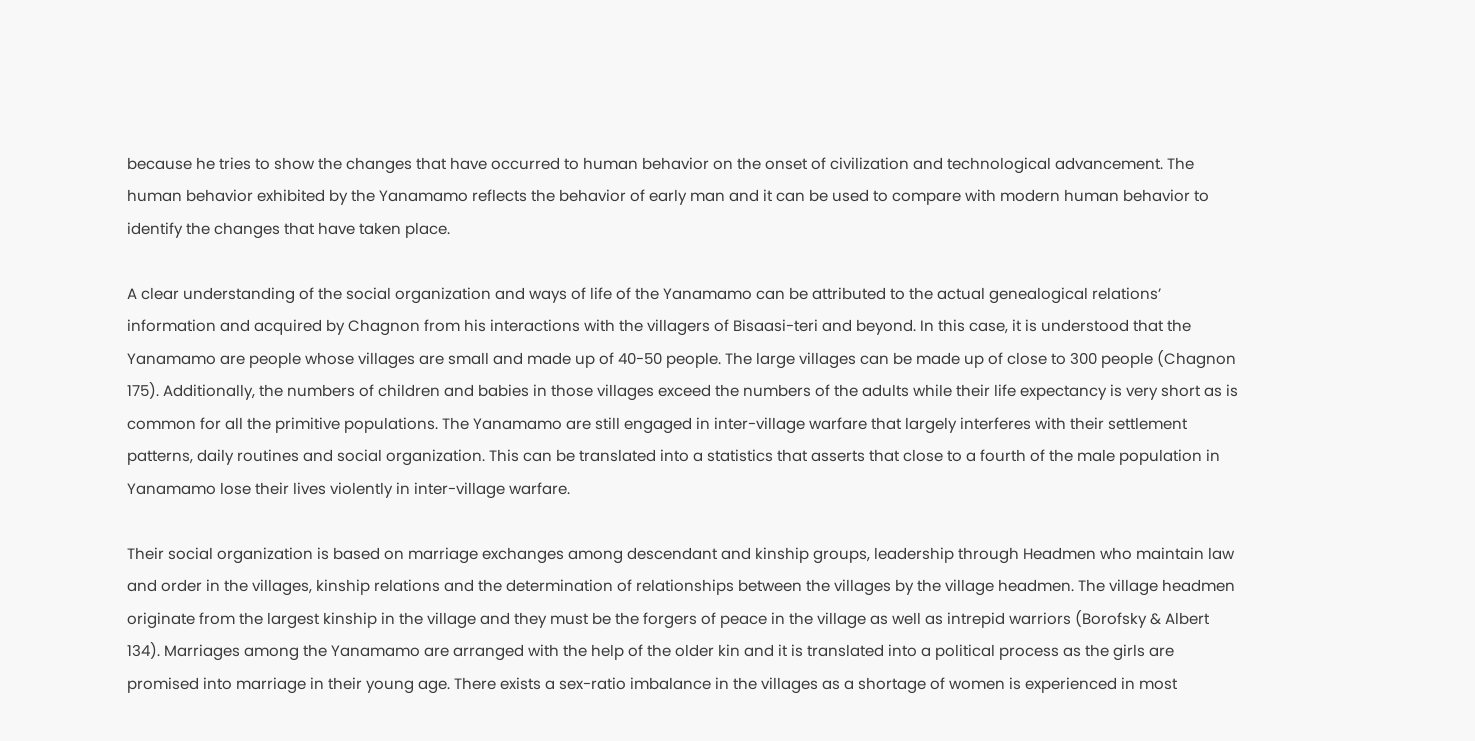because he tries to show the changes that have occurred to human behavior on the onset of civilization and technological advancement. The human behavior exhibited by the Yanamamo reflects the behavior of early man and it can be used to compare with modern human behavior to identify the changes that have taken place.

A clear understanding of the social organization and ways of life of the Yanamamo can be attributed to the actual genealogical relations’ information and acquired by Chagnon from his interactions with the villagers of Bisaasi-teri and beyond. In this case, it is understood that the Yanamamo are people whose villages are small and made up of 40-50 people. The large villages can be made up of close to 300 people (Chagnon 175). Additionally, the numbers of children and babies in those villages exceed the numbers of the adults while their life expectancy is very short as is common for all the primitive populations. The Yanamamo are still engaged in inter-village warfare that largely interferes with their settlement patterns, daily routines and social organization. This can be translated into a statistics that asserts that close to a fourth of the male population in Yanamamo lose their lives violently in inter-village warfare.

Their social organization is based on marriage exchanges among descendant and kinship groups, leadership through Headmen who maintain law and order in the villages, kinship relations and the determination of relationships between the villages by the village headmen. The village headmen originate from the largest kinship in the village and they must be the forgers of peace in the village as well as intrepid warriors (Borofsky & Albert 134). Marriages among the Yanamamo are arranged with the help of the older kin and it is translated into a political process as the girls are promised into marriage in their young age. There exists a sex-ratio imbalance in the villages as a shortage of women is experienced in most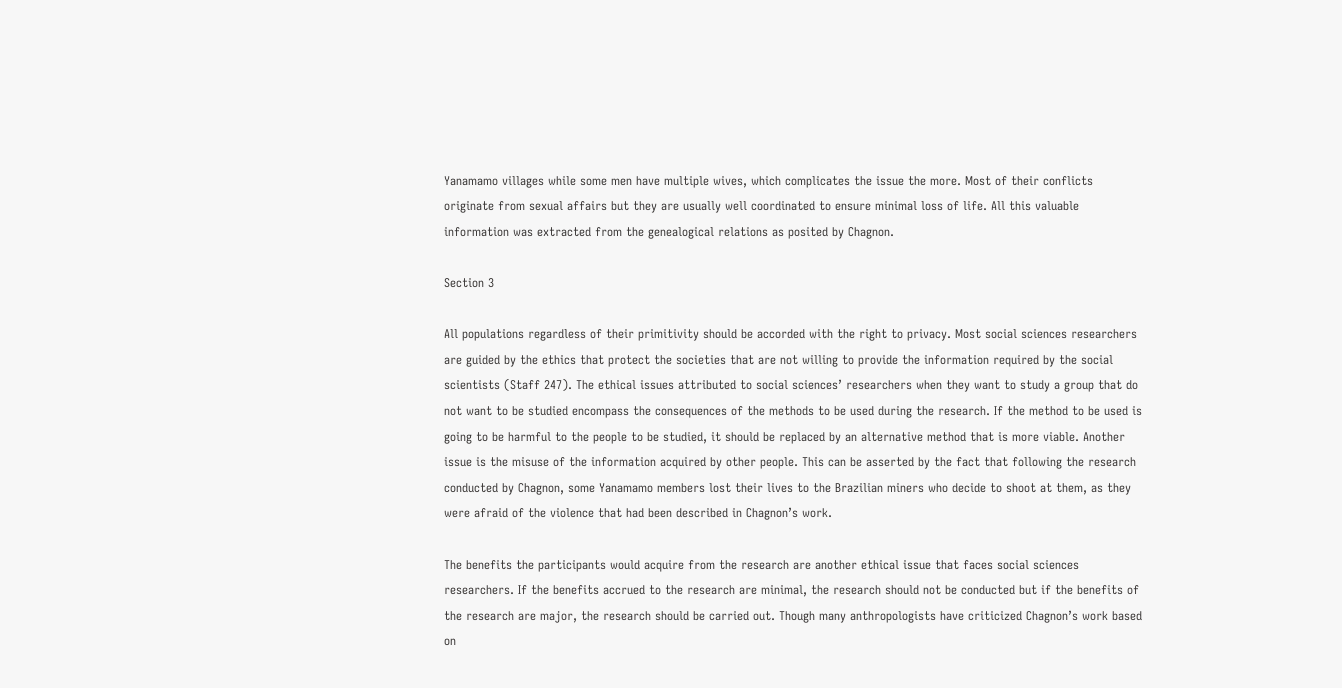Yanamamo villages while some men have multiple wives, which complicates the issue the more. Most of their conflicts originate from sexual affairs but they are usually well coordinated to ensure minimal loss of life. All this valuable information was extracted from the genealogical relations as posited by Chagnon.

Section 3

All populations regardless of their primitivity should be accorded with the right to privacy. Most social sciences researchers are guided by the ethics that protect the societies that are not willing to provide the information required by the social scientists (Staff 247). The ethical issues attributed to social sciences’ researchers when they want to study a group that do not want to be studied encompass the consequences of the methods to be used during the research. If the method to be used is going to be harmful to the people to be studied, it should be replaced by an alternative method that is more viable. Another issue is the misuse of the information acquired by other people. This can be asserted by the fact that following the research conducted by Chagnon, some Yanamamo members lost their lives to the Brazilian miners who decide to shoot at them, as they were afraid of the violence that had been described in Chagnon’s work.

The benefits the participants would acquire from the research are another ethical issue that faces social sciences researchers. If the benefits accrued to the research are minimal, the research should not be conducted but if the benefits of the research are major, the research should be carried out. Though many anthropologists have criticized Chagnon’s work based on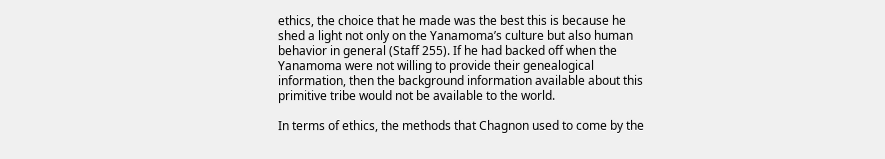ethics, the choice that he made was the best this is because he shed a light not only on the Yanamoma’s culture but also human behavior in general (Staff 255). If he had backed off when the Yanamoma were not willing to provide their genealogical information, then the background information available about this primitive tribe would not be available to the world.

In terms of ethics, the methods that Chagnon used to come by the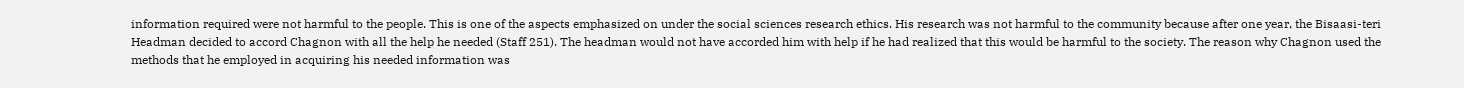information required were not harmful to the people. This is one of the aspects emphasized on under the social sciences research ethics. His research was not harmful to the community because after one year, the Bisaasi-teri Headman decided to accord Chagnon with all the help he needed (Staff 251). The headman would not have accorded him with help if he had realized that this would be harmful to the society. The reason why Chagnon used the methods that he employed in acquiring his needed information was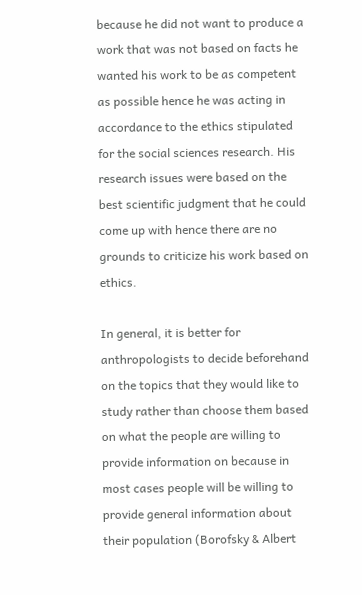because he did not want to produce a work that was not based on facts he wanted his work to be as competent as possible hence he was acting in accordance to the ethics stipulated for the social sciences research. His research issues were based on the best scientific judgment that he could come up with hence there are no grounds to criticize his work based on ethics.

In general, it is better for anthropologists to decide beforehand on the topics that they would like to study rather than choose them based on what the people are willing to provide information on because in most cases people will be willing to provide general information about their population (Borofsky & Albert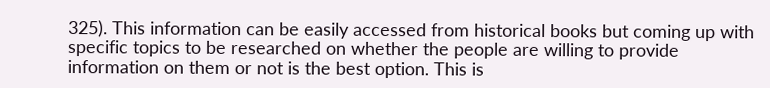325). This information can be easily accessed from historical books but coming up with specific topics to be researched on whether the people are willing to provide information on them or not is the best option. This is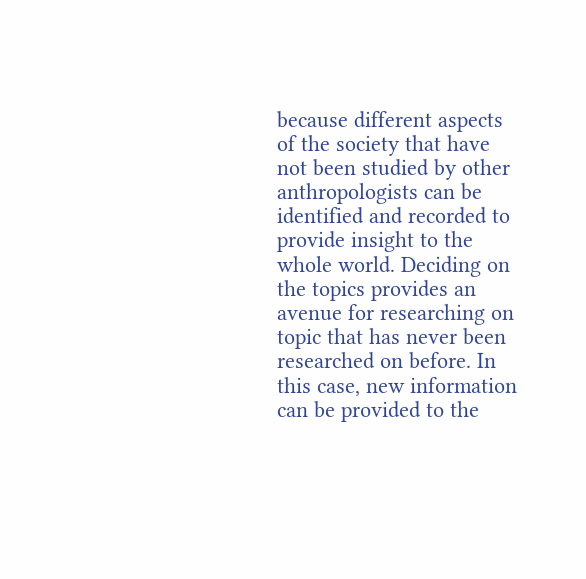because different aspects of the society that have not been studied by other anthropologists can be identified and recorded to provide insight to the whole world. Deciding on the topics provides an avenue for researching on topic that has never been researched on before. In this case, new information can be provided to the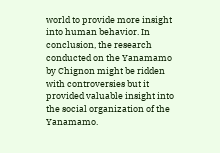world to provide more insight into human behavior. In conclusion, the research conducted on the Yanamamo by Chignon might be ridden with controversies but it provided valuable insight into the social organization of the Yanamamo.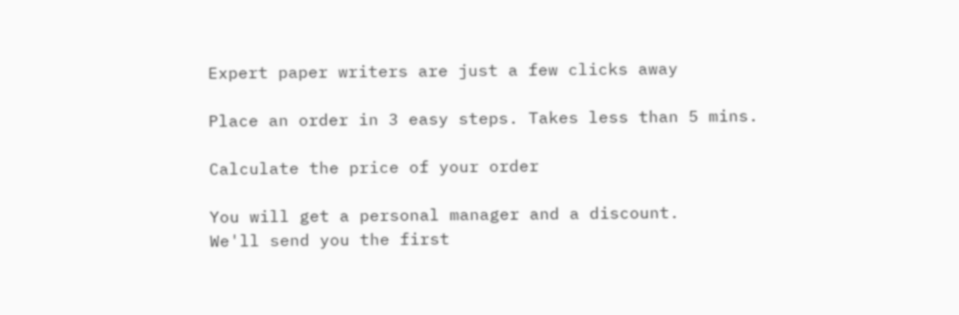Expert paper writers are just a few clicks away

Place an order in 3 easy steps. Takes less than 5 mins.

Calculate the price of your order

You will get a personal manager and a discount.
We'll send you the first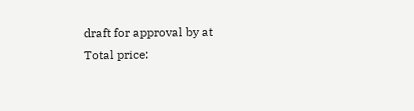draft for approval by at
Total price: